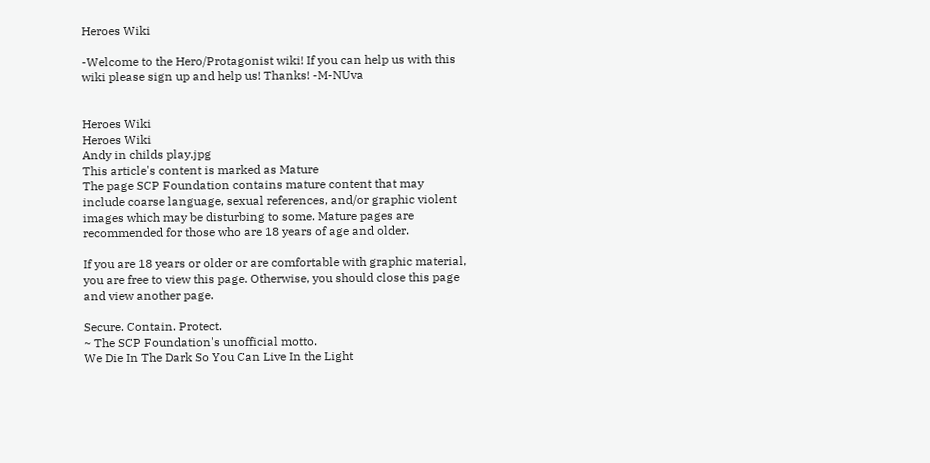Heroes Wiki

-Welcome to the Hero/Protagonist wiki! If you can help us with this wiki please sign up and help us! Thanks! -M-NUva


Heroes Wiki
Heroes Wiki
Andy in childs play.jpg
This article's content is marked as Mature
The page SCP Foundation contains mature content that may include coarse language, sexual references, and/or graphic violent images which may be disturbing to some. Mature pages are recommended for those who are 18 years of age and older.

If you are 18 years or older or are comfortable with graphic material, you are free to view this page. Otherwise, you should close this page and view another page.

Secure. Contain. Protect.
~ The SCP Foundation's unofficial motto.
We Die In The Dark So You Can Live In the Light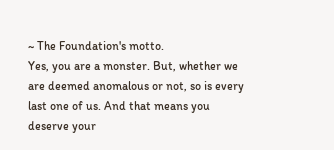~ The Foundation's motto.
Yes, you are a monster. But, whether we are deemed anomalous or not, so is every last one of us. And that means you deserve your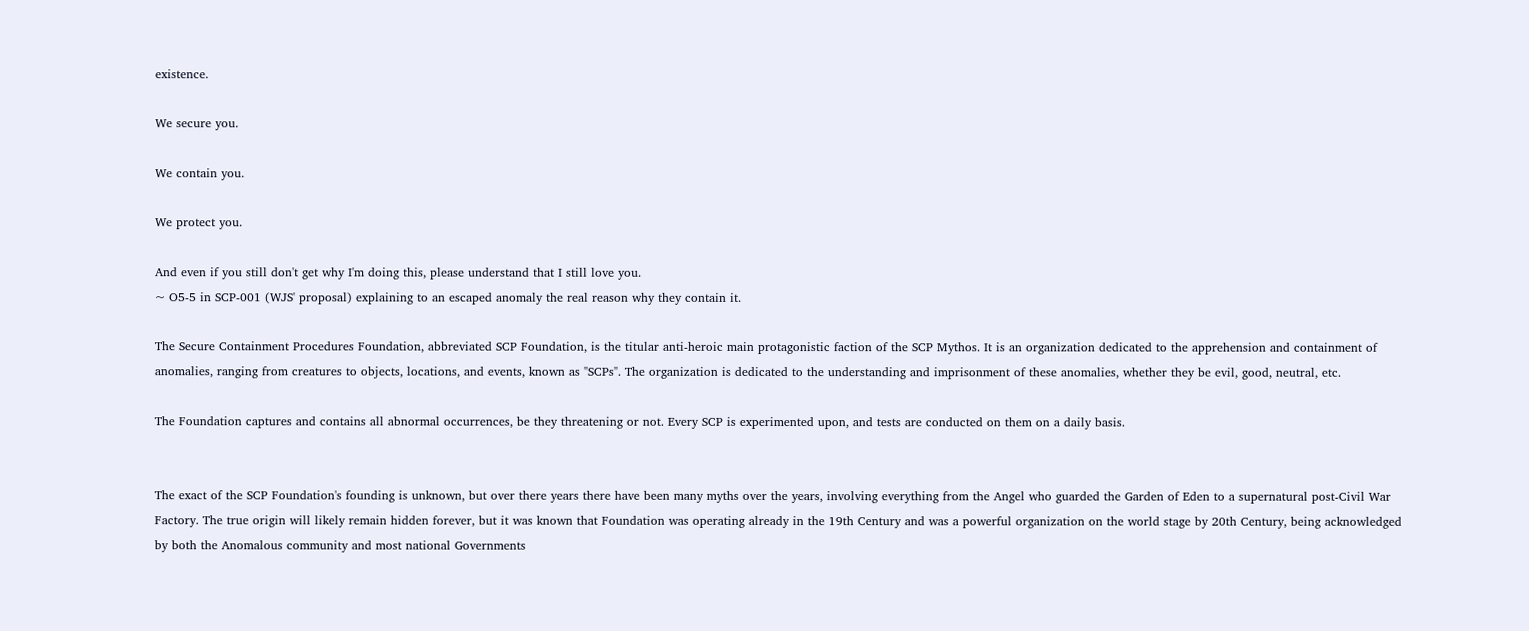existence.

We secure you.

We contain you.

We protect you.

And even if you still don't get why I'm doing this, please understand that I still love you.
~ O5-5 in SCP-001 (WJS' proposal) explaining to an escaped anomaly the real reason why they contain it.

The Secure Containment Procedures Foundation, abbreviated SCP Foundation, is the titular anti-heroic main protagonistic faction of the SCP Mythos. It is an organization dedicated to the apprehension and containment of anomalies, ranging from creatures to objects, locations, and events, known as "SCPs". The organization is dedicated to the understanding and imprisonment of these anomalies, whether they be evil, good, neutral, etc.

The Foundation captures and contains all abnormal occurrences, be they threatening or not. Every SCP is experimented upon, and tests are conducted on them on a daily basis.


The exact of the SCP Foundation's founding is unknown, but over there years there have been many myths over the years, involving everything from the Angel who guarded the Garden of Eden to a supernatural post-Civil War Factory. The true origin will likely remain hidden forever, but it was known that Foundation was operating already in the 19th Century and was a powerful organization on the world stage by 20th Century, being acknowledged by both the Anomalous community and most national Governments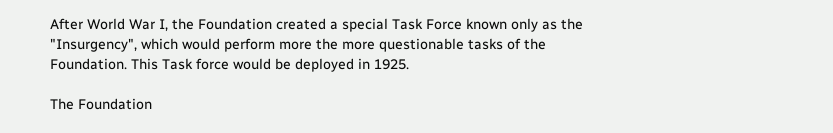After World War I, the Foundation created a special Task Force known only as the "Insurgency", which would perform more the more questionable tasks of the Foundation. This Task force would be deployed in 1925.

The Foundation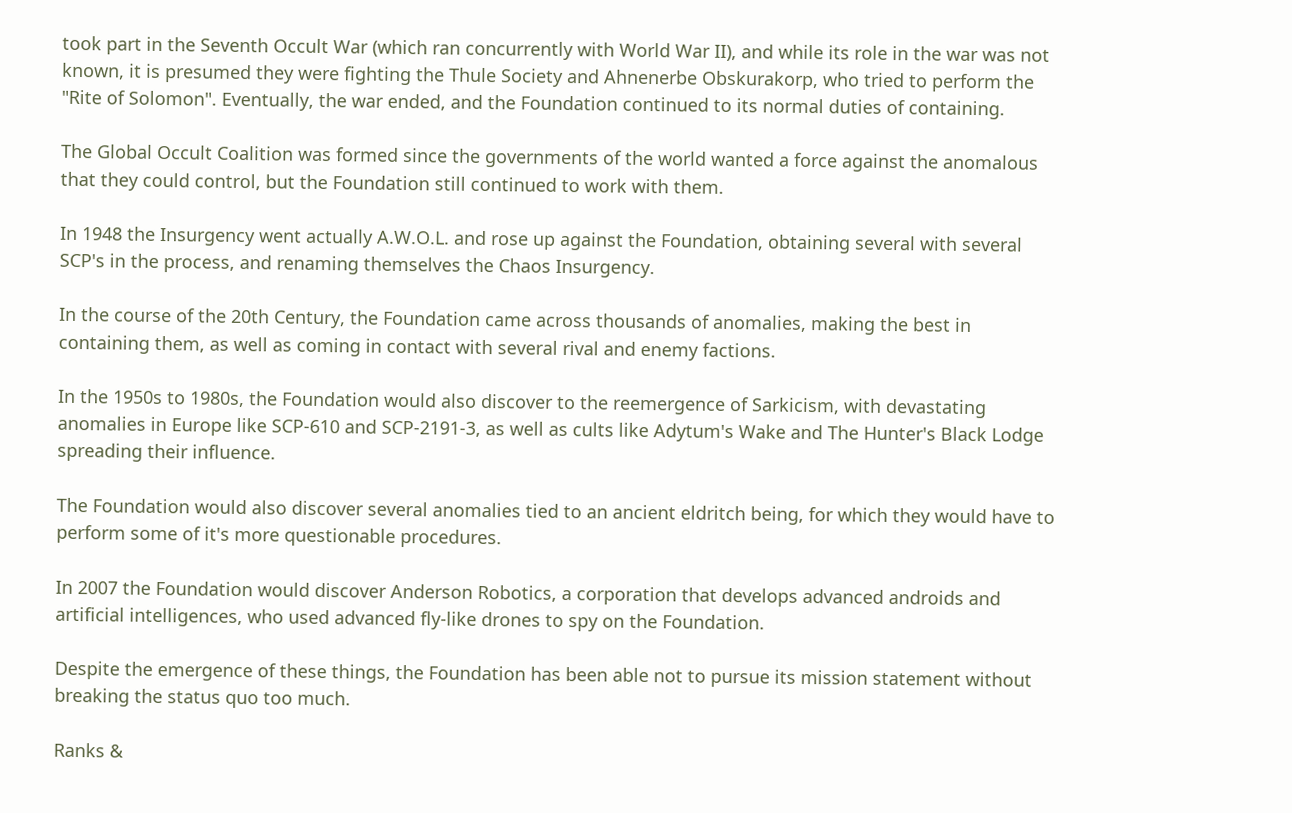took part in the Seventh Occult War (which ran concurrently with World War II), and while its role in the war was not known, it is presumed they were fighting the Thule Society and Ahnenerbe Obskurakorp, who tried to perform the "Rite of Solomon". Eventually, the war ended, and the Foundation continued to its normal duties of containing.

The Global Occult Coalition was formed since the governments of the world wanted a force against the anomalous that they could control, but the Foundation still continued to work with them.

In 1948 the Insurgency went actually A.W.O.L. and rose up against the Foundation, obtaining several with several SCP's in the process, and renaming themselves the Chaos Insurgency.

In the course of the 20th Century, the Foundation came across thousands of anomalies, making the best in containing them, as well as coming in contact with several rival and enemy factions.

In the 1950s to 1980s, the Foundation would also discover to the reemergence of Sarkicism, with devastating anomalies in Europe like SCP-610 and SCP-2191-3, as well as cults like Adytum's Wake and The Hunter's Black Lodge spreading their influence.

The Foundation would also discover several anomalies tied to an ancient eldritch being, for which they would have to perform some of it's more questionable procedures.

In 2007 the Foundation would discover Anderson Robotics, a corporation that develops advanced androids and artificial intelligences, who used advanced fly-like drones to spy on the Foundation.

Despite the emergence of these things, the Foundation has been able not to pursue its mission statement without breaking the status quo too much.

Ranks &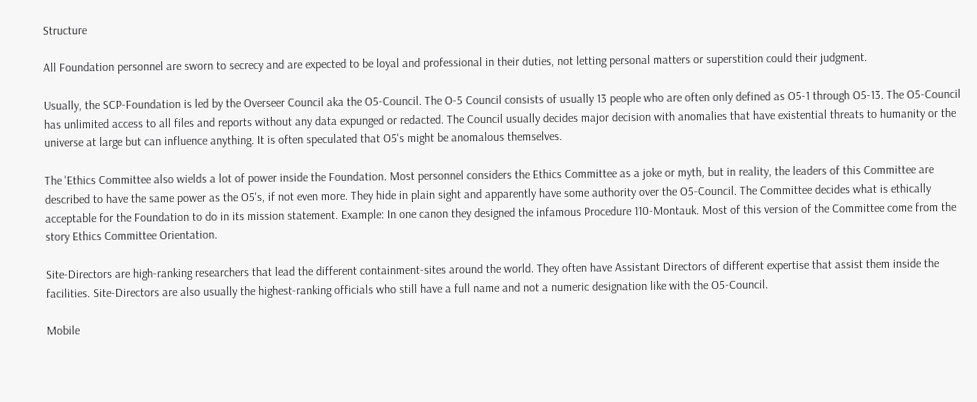Structure

All Foundation personnel are sworn to secrecy and are expected to be loyal and professional in their duties, not letting personal matters or superstition could their judgment.

Usually, the SCP-Foundation is led by the Overseer Council aka the O5-Council. The O-5 Council consists of usually 13 people who are often only defined as O5-1 through O5-13. The O5-Council has unlimited access to all files and reports without any data expunged or redacted. The Council usually decides major decision with anomalies that have existential threats to humanity or the universe at large but can influence anything. It is often speculated that O5's might be anomalous themselves.

The 'Ethics Committee also wields a lot of power inside the Foundation. Most personnel considers the Ethics Committee as a joke or myth, but in reality, the leaders of this Committee are described to have the same power as the O5's, if not even more. They hide in plain sight and apparently have some authority over the O5-Council. The Committee decides what is ethically acceptable for the Foundation to do in its mission statement. Example: In one canon they designed the infamous Procedure 110-Montauk. Most of this version of the Committee come from the story Ethics Committee Orientation.

Site-Directors are high-ranking researchers that lead the different containment-sites around the world. They often have Assistant Directors of different expertise that assist them inside the facilities. Site-Directors are also usually the highest-ranking officials who still have a full name and not a numeric designation like with the O5-Council.

Mobile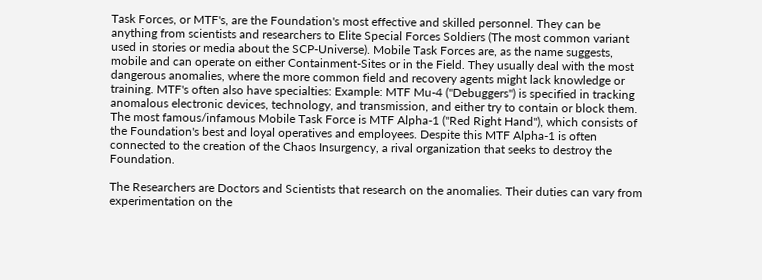Task Forces, or MTF's, are the Foundation's most effective and skilled personnel. They can be anything from scientists and researchers to Elite Special Forces Soldiers (The most common variant used in stories or media about the SCP-Universe). Mobile Task Forces are, as the name suggests, mobile and can operate on either Containment-Sites or in the Field. They usually deal with the most dangerous anomalies, where the more common field and recovery agents might lack knowledge or training. MTF's often also have specialties: Example: MTF Mu-4 ("Debuggers") is specified in tracking anomalous electronic devices, technology, and transmission, and either try to contain or block them. The most famous/infamous Mobile Task Force is MTF Alpha-1 ("Red Right Hand"), which consists of the Foundation's best and loyal operatives and employees. Despite this MTF Alpha-1 is often connected to the creation of the Chaos Insurgency, a rival organization that seeks to destroy the Foundation.

The Researchers are Doctors and Scientists that research on the anomalies. Their duties can vary from experimentation on the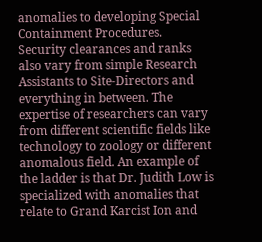anomalies to developing Special Containment Procedures. Security clearances and ranks also vary from simple Research Assistants to Site-Directors and everything in between. The expertise of researchers can vary from different scientific fields like technology to zoology or different anomalous field. An example of the ladder is that Dr. Judith Low is specialized with anomalies that relate to Grand Karcist Ion and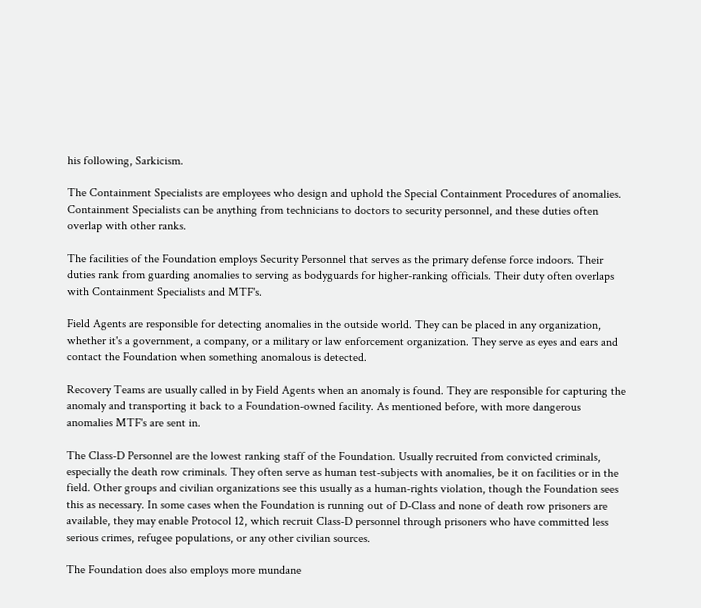his following, Sarkicism.

The Containment Specialists are employees who design and uphold the Special Containment Procedures of anomalies. Containment Specialists can be anything from technicians to doctors to security personnel, and these duties often overlap with other ranks.

The facilities of the Foundation employs Security Personnel that serves as the primary defense force indoors. Their duties rank from guarding anomalies to serving as bodyguards for higher-ranking officials. Their duty often overlaps with Containment Specialists and MTF's.

Field Agents are responsible for detecting anomalies in the outside world. They can be placed in any organization, whether it's a government, a company, or a military or law enforcement organization. They serve as eyes and ears and contact the Foundation when something anomalous is detected.

Recovery Teams are usually called in by Field Agents when an anomaly is found. They are responsible for capturing the anomaly and transporting it back to a Foundation-owned facility. As mentioned before, with more dangerous anomalies MTF's are sent in.

The Class-D Personnel are the lowest ranking staff of the Foundation. Usually recruited from convicted criminals, especially the death row criminals. They often serve as human test-subjects with anomalies, be it on facilities or in the field. Other groups and civilian organizations see this usually as a human-rights violation, though the Foundation sees this as necessary. In some cases when the Foundation is running out of D-Class and none of death row prisoners are available, they may enable Protocol 12, which recruit Class-D personnel through prisoners who have committed less serious crimes, refugee populations, or any other civilian sources.

The Foundation does also employs more mundane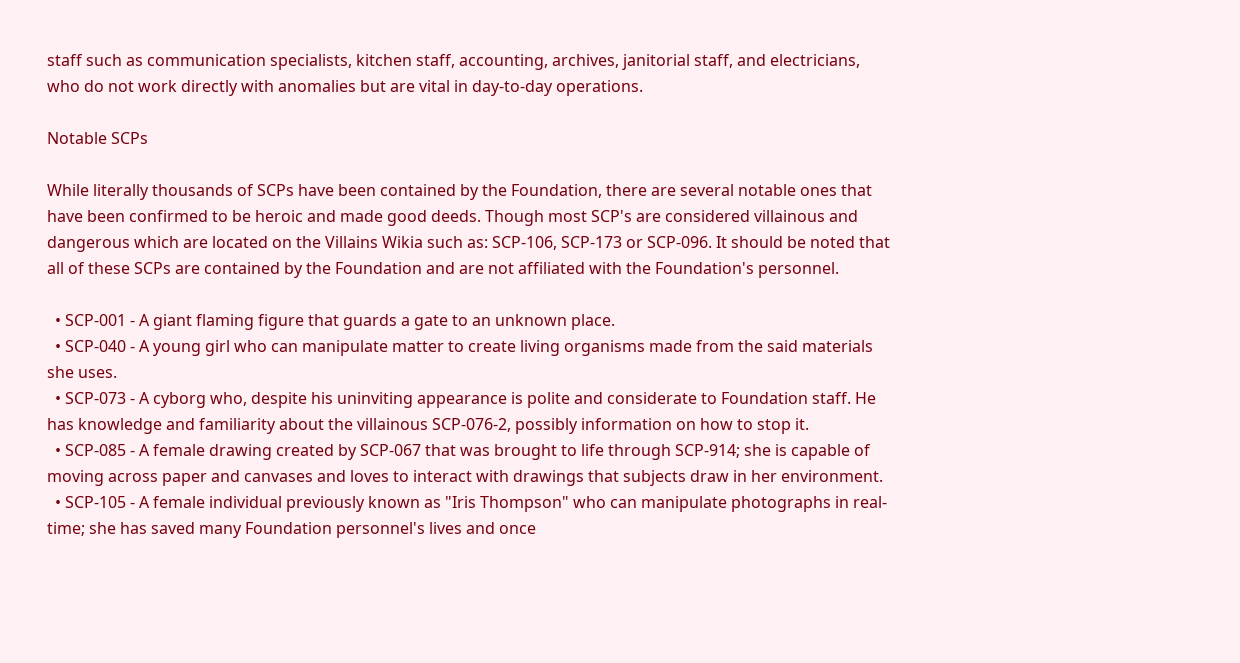staff such as communication specialists, kitchen staff, accounting, archives, janitorial staff, and electricians, who do not work directly with anomalies but are vital in day-to-day operations.

Notable SCPs

While literally thousands of SCPs have been contained by the Foundation, there are several notable ones that have been confirmed to be heroic and made good deeds. Though most SCP's are considered villainous and dangerous which are located on the Villains Wikia such as: SCP-106, SCP-173 or SCP-096. It should be noted that all of these SCPs are contained by the Foundation and are not affiliated with the Foundation's personnel.

  • SCP-001 - A giant flaming figure that guards a gate to an unknown place.
  • SCP-040 - A young girl who can manipulate matter to create living organisms made from the said materials she uses.
  • SCP-073 - A cyborg who, despite his uninviting appearance is polite and considerate to Foundation staff. He has knowledge and familiarity about the villainous SCP-076-2, possibly information on how to stop it.
  • SCP-085 - A female drawing created by SCP-067 that was brought to life through SCP-914; she is capable of moving across paper and canvases and loves to interact with drawings that subjects draw in her environment.
  • SCP-105 - A female individual previously known as "Iris Thompson" who can manipulate photographs in real-time; she has saved many Foundation personnel's lives and once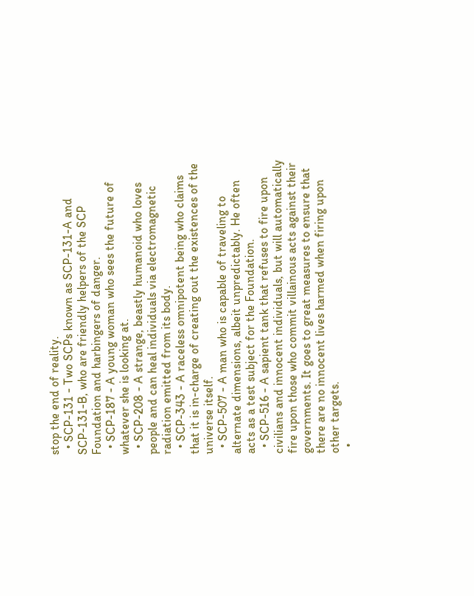stop the end of reality.
  • SCP-131 - Two SCPs known as SCP-131-A and SCP-131-B, who are friendly helpers of the SCP Foundation and harbingers of danger.
  • SCP-187 - A young woman who sees the future of whatever she is looking at.
  • SCP-208 - A strange, beastly humanoid who loves people and can heal individuals via electromagnetic radiation emitted from its body.
  • SCP-343 - A raceless omnipotent being who claims that it is in-charge of creating out the existences of the universe itself.
  • SCP-507 - A man who is capable of traveling to alternate dimensions, albeit unpredictably. He often acts as a test subject for the Foundation.
  • SCP-516 - A sapient tank that refuses to fire upon civilians and innocent individuals, but will automatically fire upon those who commit villainous acts against their governments. It goes to great measures to ensure that there are no innocent lives harmed when firing upon other targets.
  •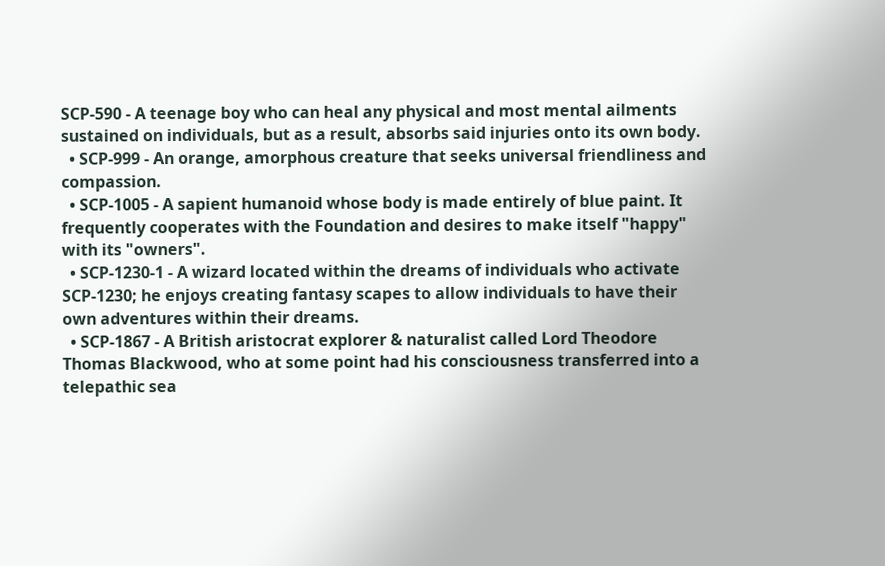SCP-590 - A teenage boy who can heal any physical and most mental ailments sustained on individuals, but as a result, absorbs said injuries onto its own body.
  • SCP-999 - An orange, amorphous creature that seeks universal friendliness and compassion.
  • SCP-1005 - A sapient humanoid whose body is made entirely of blue paint. It frequently cooperates with the Foundation and desires to make itself "happy" with its "owners".
  • SCP-1230-1 - A wizard located within the dreams of individuals who activate SCP-1230; he enjoys creating fantasy scapes to allow individuals to have their own adventures within their dreams.
  • SCP-1867 - A British aristocrat explorer & naturalist called Lord Theodore Thomas Blackwood, who at some point had his consciousness transferred into a telepathic sea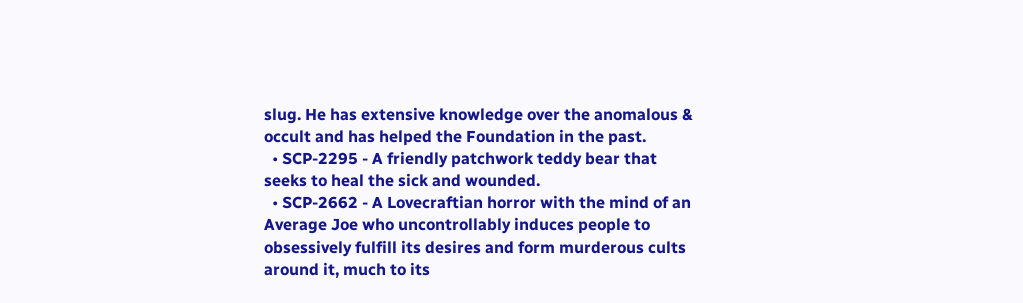slug. He has extensive knowledge over the anomalous & occult and has helped the Foundation in the past.
  • SCP-2295 - A friendly patchwork teddy bear that seeks to heal the sick and wounded.
  • SCP-2662 - A Lovecraftian horror with the mind of an Average Joe who uncontrollably induces people to obsessively fulfill its desires and form murderous cults around it, much to its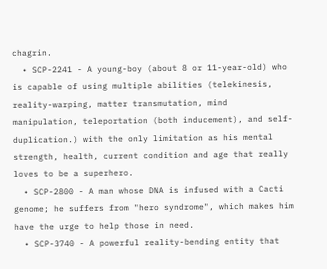chagrin.
  • SCP-2241 - A young-boy (about 8 or 11-year-old) who is capable of using multiple abilities (telekinesis, reality-warping, matter transmutation, mind manipulation, teleportation (both inducement), and self-duplication.) with the only limitation as his mental strength, health, current condition and age that really loves to be a superhero.
  • SCP-2800 - A man whose DNA is infused with a Cacti genome; he suffers from "hero syndrome", which makes him have the urge to help those in need.
  • SCP-3740 - A powerful reality-bending entity that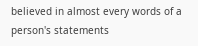believed in almost every words of a person's statements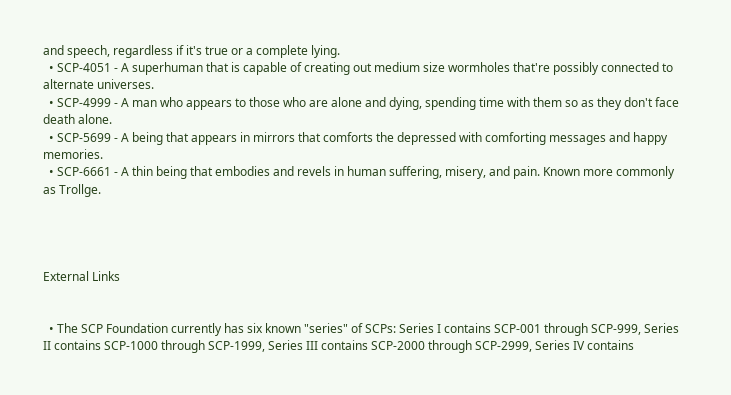and speech, regardless if it's true or a complete lying.
  • SCP-4051 - A superhuman that is capable of creating out medium size wormholes that're possibly connected to alternate universes.
  • SCP-4999 - A man who appears to those who are alone and dying, spending time with them so as they don't face death alone.
  • SCP-5699 - A being that appears in mirrors that comforts the depressed with comforting messages and happy memories.
  • SCP-6661 - A thin being that embodies and revels in human suffering, misery, and pain. Known more commonly as Trollge.




External Links


  • The SCP Foundation currently has six known "series" of SCPs: Series I contains SCP-001 through SCP-999, Series II contains SCP-1000 through SCP-1999, Series III contains SCP-2000 through SCP-2999, Series IV contains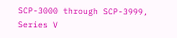SCP-3000 through SCP-3999, Series V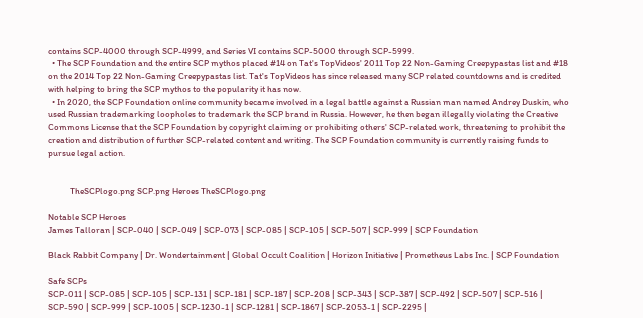contains SCP-4000 through SCP-4999, and Series VI contains SCP-5000 through SCP-5999.
  • The SCP Foundation and the entire SCP mythos placed #14 on Tat's TopVideos' 2011 Top 22 Non-Gaming Creepypastas list and #18 on the 2014 Top 22 Non-Gaming Creepypastas list. Tat's TopVideos has since released many SCP related countdowns and is credited with helping to bring the SCP mythos to the popularity it has now.
  • In 2020, the SCP Foundation online community became involved in a legal battle against a Russian man named Andrey Duskin, who used Russian trademarking loopholes to trademark the SCP brand in Russia. However, he then began illegally violating the Creative Commons License that the SCP Foundation by copyright claiming or prohibiting others' SCP-related work, threatening to prohibit the creation and distribution of further SCP-related content and writing. The SCP Foundation community is currently raising funds to pursue legal action.


           TheSCPlogo.png SCP.png Heroes TheSCPlogo.png

Notable SCP Heroes
James Talloran | SCP-040 | SCP-049 | SCP-073 | SCP-085 | SCP-105 | SCP-507 | SCP-999 | SCP Foundation

Black Rabbit Company | Dr. Wondertainment | Global Occult Coalition | Horizon Initiative | Prometheus Labs Inc. | SCP Foundation

Safe SCPs
SCP-011 | SCP-085 | SCP-105 | SCP-131 | SCP-181 | SCP-187 | SCP-208 | SCP-343 | SCP-387 | SCP-492 | SCP-507 | SCP-516 | SCP-590 | SCP-999 | SCP-1005 | SCP-1230-1 | SCP-1281 | SCP-1867 | SCP-2053-1 | SCP-2295 |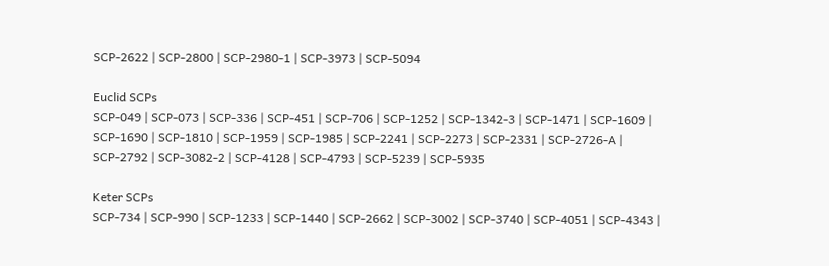SCP-2622 | SCP-2800 | SCP-2980-1 | SCP-3973 | SCP-5094

Euclid SCPs
SCP-049 | SCP-073 | SCP-336 | SCP-451 | SCP-706 | SCP-1252 | SCP-1342-3 | SCP-1471 | SCP-1609 | SCP-1690 | SCP-1810 | SCP-1959 | SCP-1985 | SCP-2241 | SCP-2273 | SCP-2331 | SCP-2726-A | SCP-2792 | SCP-3082-2 | SCP-4128 | SCP-4793 | SCP-5239 | SCP-5935

Keter SCPs
SCP-734 | SCP-990 | SCP-1233 | SCP-1440 | SCP-2662 | SCP-3002 | SCP-3740 | SCP-4051 | SCP-4343 |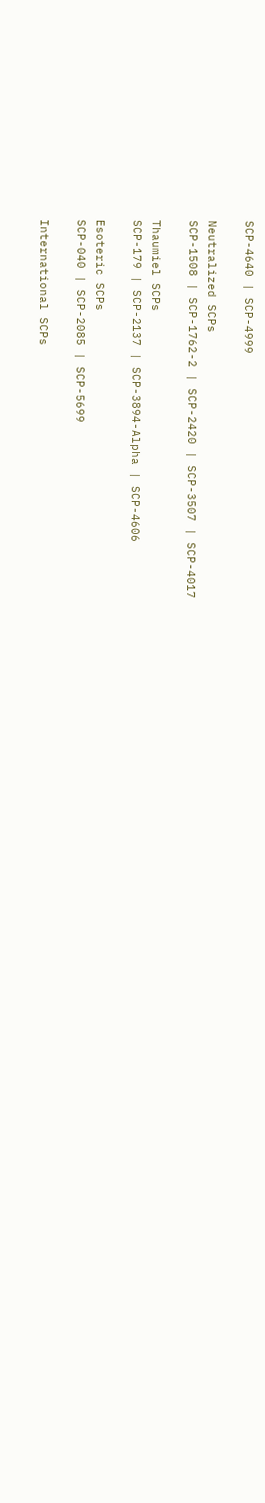SCP-4640 | SCP-4999

Neutralized SCPs
SCP-1508 | SCP-1762-2 | SCP-2420 | SCP-3507 | SCP-4017

Thaumiel SCPs
SCP-179 | SCP-2137 | SCP-3894-Alpha | SCP-4606

Esoteric SCPs
SCP-040 | SCP-2085 | SCP-5699

International SCPs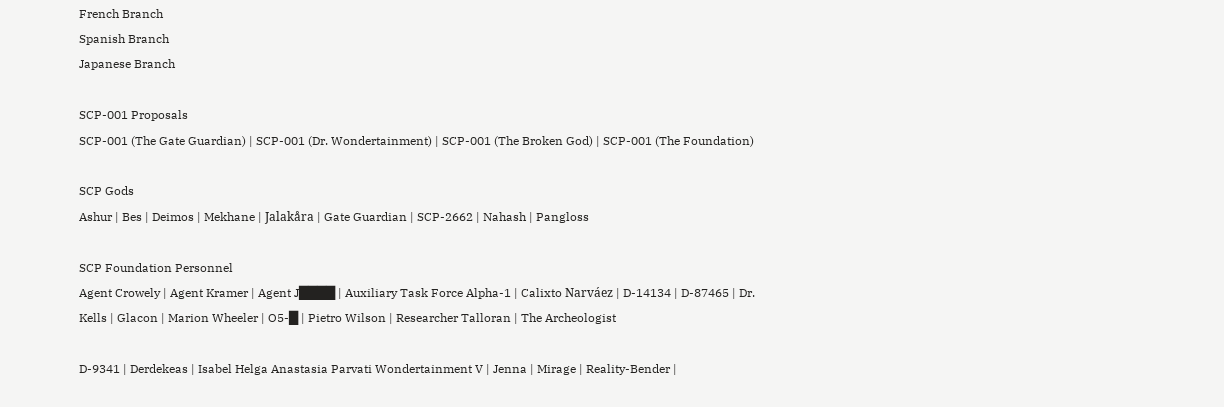French Branch
Spanish Branch
Japanese Branch

SCP-001 Proposals
SCP-001 (The Gate Guardian) | SCP-001 (Dr. Wondertainment) | SCP-001 (The Broken God) | SCP-001 (The Foundation)

SCP Gods
Ashur | Bes | Deimos | Mekhane | Jalakåra | Gate Guardian | SCP-2662 | Nahash | Pangloss

SCP Foundation Personnel
Agent Crowely | Agent Kramer | Agent J████ | Auxiliary Task Force Alpha-1 | Calixto Narváez | D-14134 | D-87465 | Dr. Kells | Glacon | Marion Wheeler | O5-█ | Pietro Wilson | Researcher Talloran | The Archeologist

D-9341 | Derdekeas | Isabel Helga Anastasia Parvati Wondertainment V | Jenna | Mirage | Reality-Bender |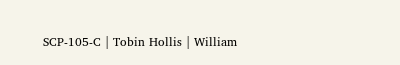SCP-105-C | Tobin Hollis | William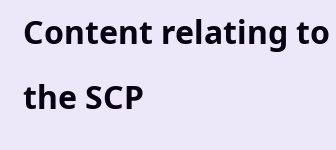Content relating to the SCP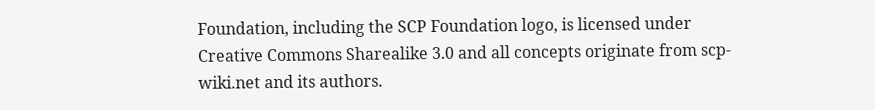Foundation, including the SCP Foundation logo, is licensed under Creative Commons Sharealike 3.0 and all concepts originate from scp-wiki.net and its authors.